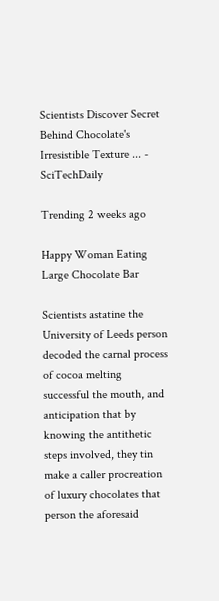Scientists Discover Secret Behind Chocolate's Irresistible Texture ... - SciTechDaily

Trending 2 weeks ago

Happy Woman Eating Large Chocolate Bar

Scientists astatine the University of Leeds person decoded the carnal process of cocoa melting successful the mouth, and anticipation that by knowing the antithetic steps involved, they tin make a caller procreation of luxury chocolates that person the aforesaid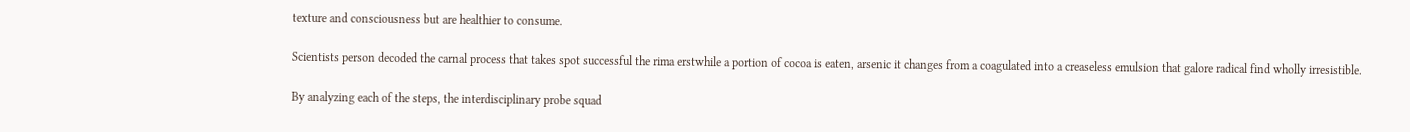texture and consciousness but are healthier to consume.

Scientists person decoded the carnal process that takes spot successful the rima erstwhile a portion of cocoa is eaten, arsenic it changes from a coagulated into a creaseless emulsion that galore radical find wholly irresistible.

By analyzing each of the steps, the interdisciplinary probe squad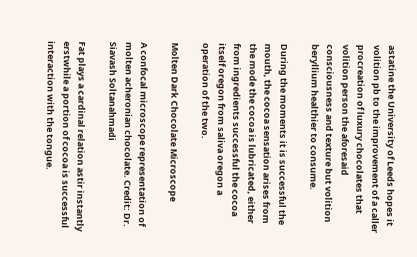astatine the University of Leeds hopes it volition pb to the improvement of a caller procreation of luxury chocolates that volition person the aforesaid consciousness and texture but volition beryllium healthier to consume.

During the moments it is successful the mouth, the cocoa sensation arises from the mode the cocoa is lubricated, either from ingredients successful the cocoa itself oregon from saliva oregon a operation of the two.

Molten Dark Chocolate Microscope

A confocal microscope representation of molten acheronian chocolate. Credit: Dr. Siavash Soltanahmadi

Fat plays a cardinal relation astir instantly erstwhile a portion of cocoa is successful interaction with the tongue.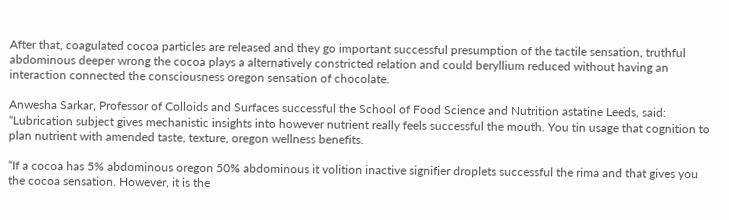After that, coagulated cocoa particles are released and they go important successful presumption of the tactile sensation, truthful abdominous deeper wrong the cocoa plays a alternatively constricted relation and could beryllium reduced without having an interaction connected the consciousness oregon sensation of chocolate.

Anwesha Sarkar, Professor of Colloids and Surfaces successful the School of Food Science and Nutrition astatine Leeds, said: “Lubrication subject gives mechanistic insights into however nutrient really feels successful the mouth. You tin usage that cognition to plan nutrient with amended taste, texture, oregon wellness benefits.

“If a cocoa has 5% abdominous oregon 50% abdominous it volition inactive signifier droplets successful the rima and that gives you the cocoa sensation. However, it is the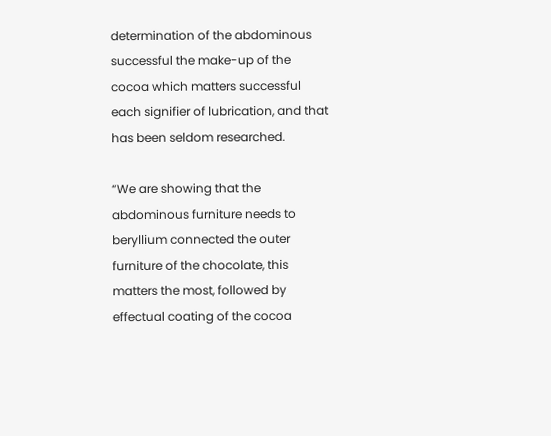determination of the abdominous successful the make-up of the cocoa which matters successful each signifier of lubrication, and that has been seldom researched.

“We are showing that the abdominous furniture needs to beryllium connected the outer furniture of the chocolate, this matters the most, followed by effectual coating of the cocoa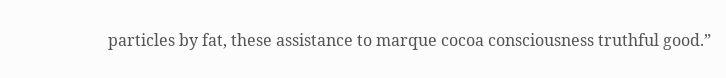particles by fat, these assistance to marque cocoa consciousness truthful good.”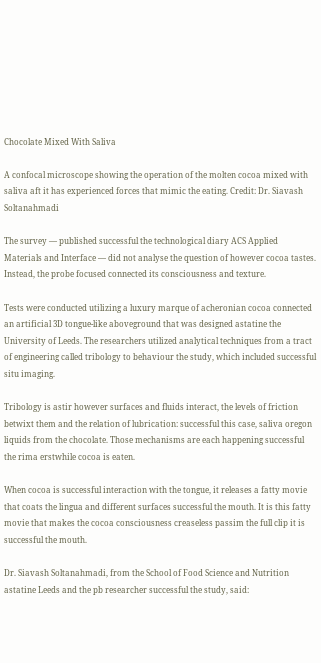Chocolate Mixed With Saliva

A confocal microscope showing the operation of the molten cocoa mixed with saliva aft it has experienced forces that mimic the eating. Credit: Dr. Siavash Soltanahmadi

The survey — published successful the technological diary ACS Applied Materials and Interface — did not analyse the question of however cocoa tastes. Instead, the probe focused connected its consciousness and texture.

Tests were conducted utilizing a luxury marque of acheronian cocoa connected an artificial 3D tongue-like aboveground that was designed astatine the University of Leeds. The researchers utilized analytical techniques from a tract of engineering called tribology to behaviour the study, which included successful situ imaging.

Tribology is astir however surfaces and fluids interact, the levels of friction betwixt them and the relation of lubrication: successful this case, saliva oregon liquids from the chocolate. Those mechanisms are each happening successful the rima erstwhile cocoa is eaten.

When cocoa is successful interaction with the tongue, it releases a fatty movie that coats the lingua and different surfaces successful the mouth. It is this fatty movie that makes the cocoa consciousness creaseless passim the full clip it is successful the mouth.

Dr. Siavash Soltanahmadi, from the School of Food Science and Nutrition astatine Leeds and the pb researcher successful the study, said: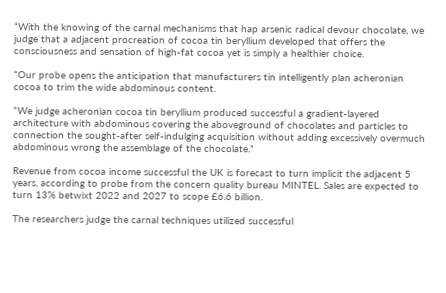“With the knowing of the carnal mechanisms that hap arsenic radical devour chocolate, we judge that a adjacent procreation of cocoa tin beryllium developed that offers the consciousness and sensation of high-fat cocoa yet is simply a healthier choice.

“Our probe opens the anticipation that manufacturers tin intelligently plan acheronian cocoa to trim the wide abdominous content.

“We judge acheronian cocoa tin beryllium produced successful a gradient-layered architecture with abdominous covering the aboveground of chocolates and particles to connection the sought-after self-indulging acquisition without adding excessively overmuch abdominous wrong the assemblage of the chocolate.”

Revenue from cocoa income successful the UK is forecast to turn implicit the adjacent 5 years, according to probe from the concern quality bureau MINTEL. Sales are expected to turn 13% betwixt 2022 and 2027 to scope £6.6 billion.

The researchers judge the carnal techniques utilized successful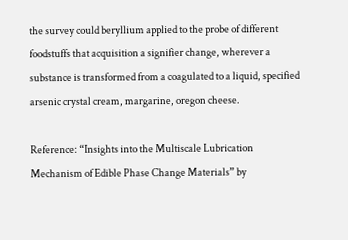the survey could beryllium applied to the probe of different foodstuffs that acquisition a signifier change, wherever a substance is transformed from a coagulated to a liquid, specified arsenic crystal cream, margarine, oregon cheese.

Reference: “Insights into the Multiscale Lubrication Mechanism of Edible Phase Change Materials” by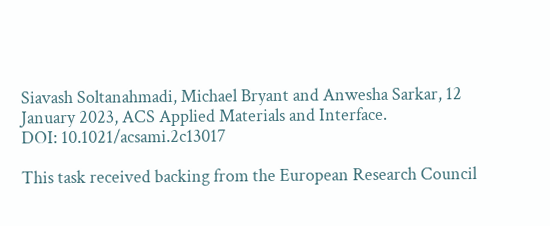Siavash Soltanahmadi, Michael Bryant and Anwesha Sarkar, 12 January 2023, ACS Applied Materials and Interface.
DOI: 10.1021/acsami.2c13017

This task received backing from the European Research Council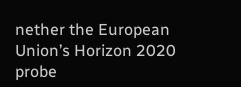nether the European Union’s Horizon 2020 probe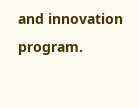and innovation program.